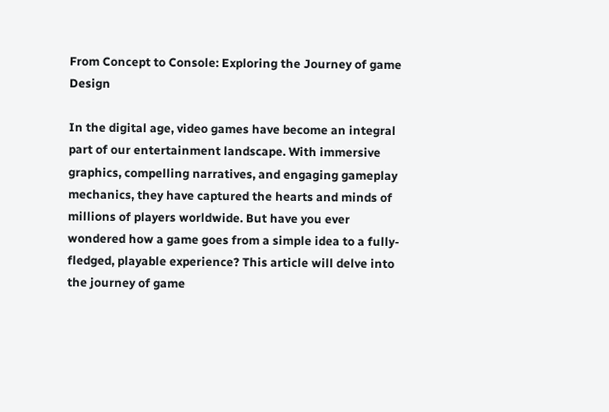From Concept to Console: Exploring the Journey of game Design

In the digital age, video games have become an integral part of our entertainment landscape. With immersive graphics, compelling narratives, and engaging gameplay mechanics, they have captured the hearts and minds of millions of players worldwide. But have you ever wondered how a game goes from a simple idea to a fully-fledged, playable experience? This article will delve into the journey of game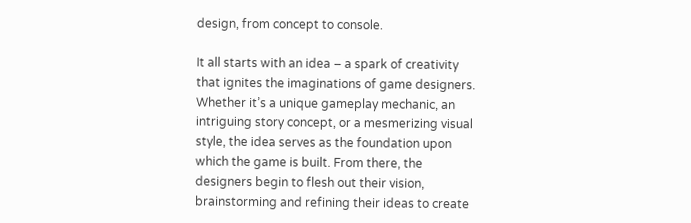design, from concept to console.

It all starts with an idea – a spark of creativity that ignites the imaginations of game designers. Whether it’s a unique gameplay mechanic, an intriguing story concept, or a mesmerizing visual style, the idea serves as the foundation upon which the game is built. From there, the designers begin to flesh out their vision, brainstorming and refining their ideas to create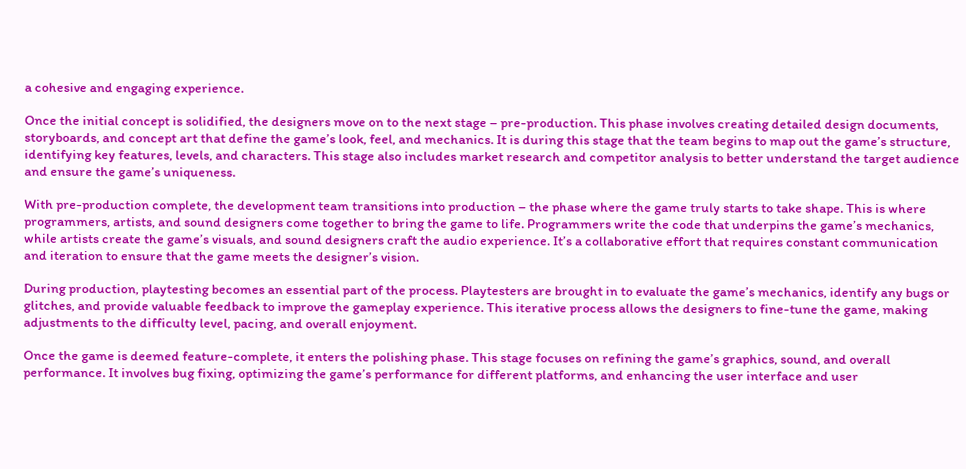a cohesive and engaging experience.

Once the initial concept is solidified, the designers move on to the next stage – pre-production. This phase involves creating detailed design documents, storyboards, and concept art that define the game’s look, feel, and mechanics. It is during this stage that the team begins to map out the game’s structure, identifying key features, levels, and characters. This stage also includes market research and competitor analysis to better understand the target audience and ensure the game’s uniqueness.

With pre-production complete, the development team transitions into production – the phase where the game truly starts to take shape. This is where programmers, artists, and sound designers come together to bring the game to life. Programmers write the code that underpins the game’s mechanics, while artists create the game’s visuals, and sound designers craft the audio experience. It’s a collaborative effort that requires constant communication and iteration to ensure that the game meets the designer’s vision.

During production, playtesting becomes an essential part of the process. Playtesters are brought in to evaluate the game’s mechanics, identify any bugs or glitches, and provide valuable feedback to improve the gameplay experience. This iterative process allows the designers to fine-tune the game, making adjustments to the difficulty level, pacing, and overall enjoyment.

Once the game is deemed feature-complete, it enters the polishing phase. This stage focuses on refining the game’s graphics, sound, and overall performance. It involves bug fixing, optimizing the game’s performance for different platforms, and enhancing the user interface and user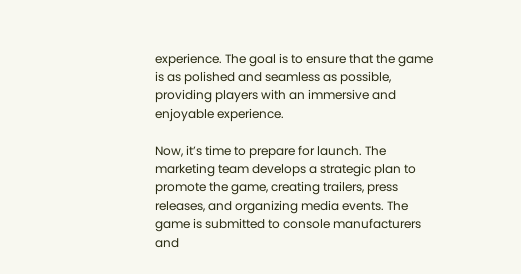experience. The goal is to ensure that the game is as polished and seamless as possible, providing players with an immersive and enjoyable experience.

Now, it’s time to prepare for launch. The marketing team develops a strategic plan to promote the game, creating trailers, press releases, and organizing media events. The game is submitted to console manufacturers and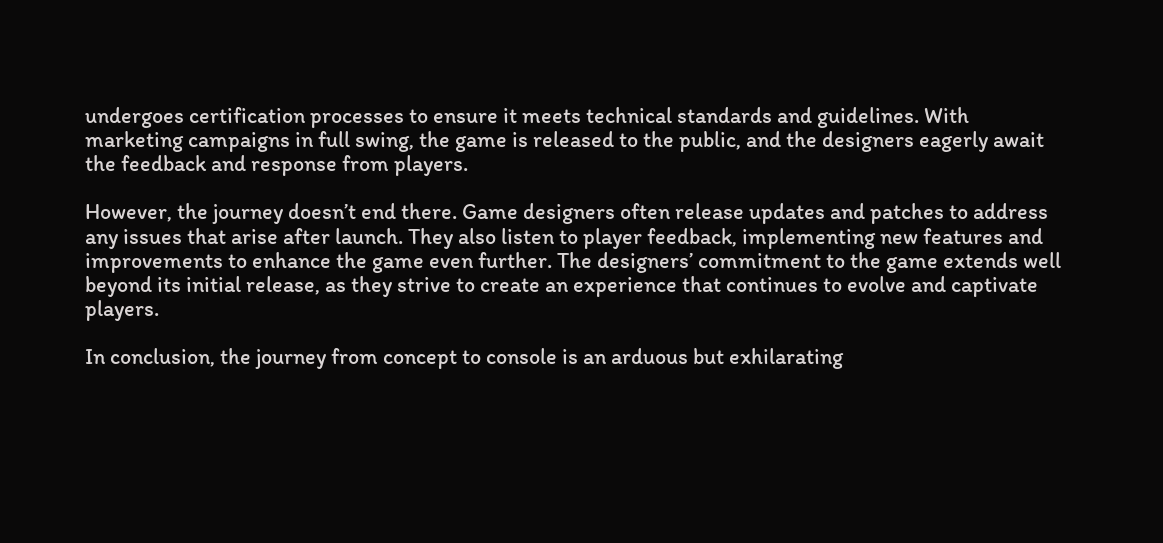undergoes certification processes to ensure it meets technical standards and guidelines. With marketing campaigns in full swing, the game is released to the public, and the designers eagerly await the feedback and response from players.

However, the journey doesn’t end there. Game designers often release updates and patches to address any issues that arise after launch. They also listen to player feedback, implementing new features and improvements to enhance the game even further. The designers’ commitment to the game extends well beyond its initial release, as they strive to create an experience that continues to evolve and captivate players.

In conclusion, the journey from concept to console is an arduous but exhilarating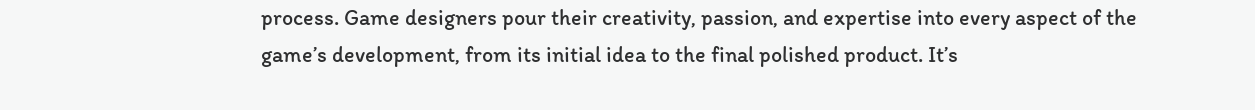process. Game designers pour their creativity, passion, and expertise into every aspect of the game’s development, from its initial idea to the final polished product. It’s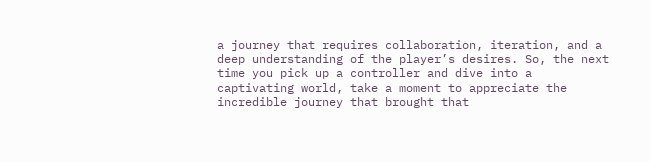a journey that requires collaboration, iteration, and a deep understanding of the player’s desires. So, the next time you pick up a controller and dive into a captivating world, take a moment to appreciate the incredible journey that brought that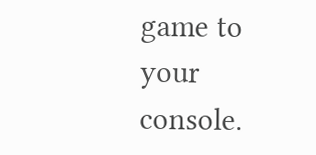game to your console.